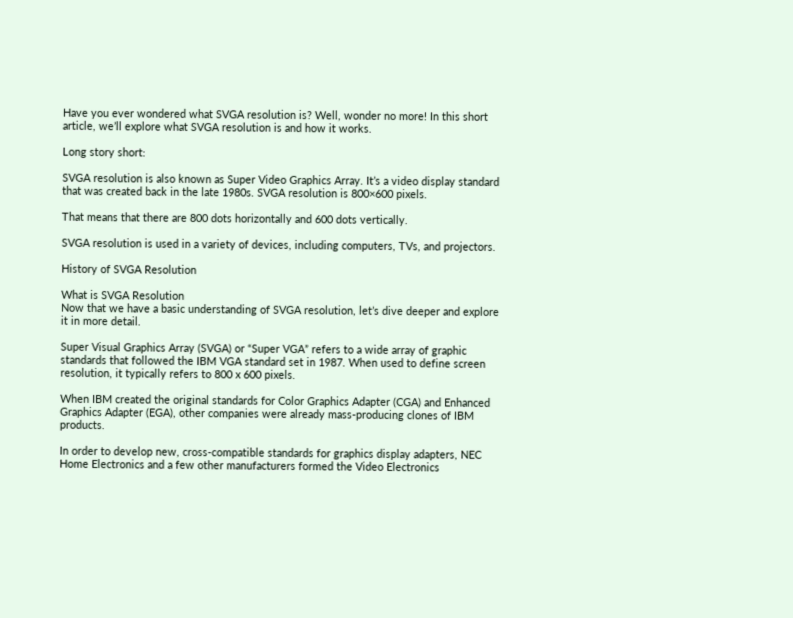Have you ever wondered what SVGA resolution is? Well, wonder no more! In this short article, we’ll explore what SVGA resolution is and how it works.

Long story short:

SVGA resolution is also known as Super Video Graphics Array. It’s a video display standard that was created back in the late 1980s. SVGA resolution is 800×600 pixels.

That means that there are 800 dots horizontally and 600 dots vertically.

SVGA resolution is used in a variety of devices, including computers, TVs, and projectors.

History of SVGA Resolution

What is SVGA Resolution
Now that we have a basic understanding of SVGA resolution, let’s dive deeper and explore it in more detail.

Super Visual Graphics Array (SVGA) or “Super VGA” refers to a wide array of graphic standards that followed the IBM VGA standard set in 1987. When used to define screen resolution, it typically refers to 800 x 600 pixels.

When IBM created the original standards for Color Graphics Adapter (CGA) and Enhanced Graphics Adapter (EGA), other companies were already mass-producing clones of IBM products.

In order to develop new, cross-compatible standards for graphics display adapters, NEC Home Electronics and a few other manufacturers formed the Video Electronics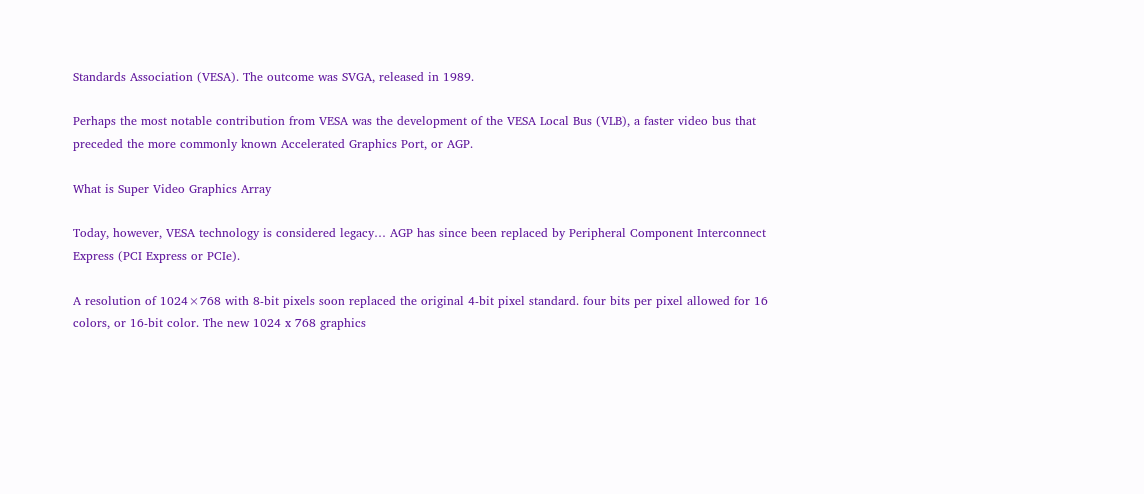Standards Association (VESA). The outcome was SVGA, released in 1989.

Perhaps the most notable contribution from VESA was the development of the VESA Local Bus (VLB), a faster video bus that preceded the more commonly known Accelerated Graphics Port, or AGP.

What is Super Video Graphics Array

Today, however, VESA technology is considered legacy… AGP has since been replaced by Peripheral Component Interconnect Express (PCI Express or PCIe).

A resolution of 1024×768 with 8-bit pixels soon replaced the original 4-bit pixel standard. four bits per pixel allowed for 16 colors, or 16-bit color. The new 1024 x 768 graphics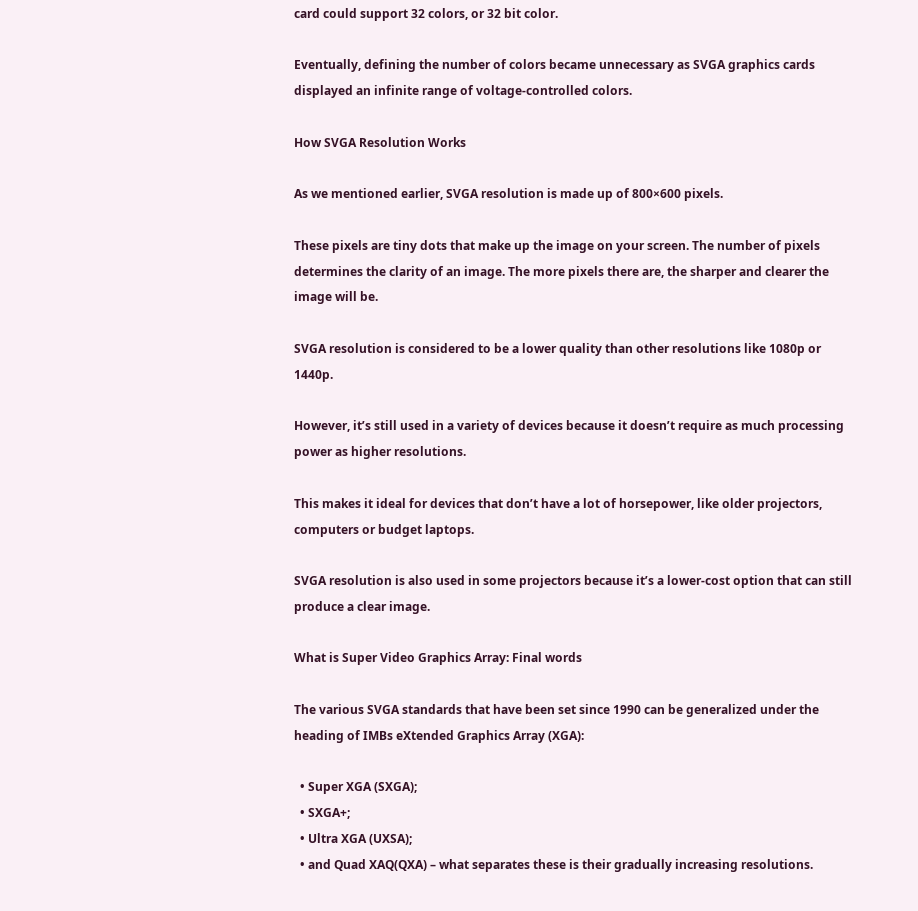card could support 32 colors, or 32 bit color.

Eventually, defining the number of colors became unnecessary as SVGA graphics cards displayed an infinite range of voltage-controlled colors.

How SVGA Resolution Works

As we mentioned earlier, SVGA resolution is made up of 800×600 pixels.

These pixels are tiny dots that make up the image on your screen. The number of pixels determines the clarity of an image. The more pixels there are, the sharper and clearer the image will be.

SVGA resolution is considered to be a lower quality than other resolutions like 1080p or 1440p.

However, it’s still used in a variety of devices because it doesn’t require as much processing power as higher resolutions.

This makes it ideal for devices that don’t have a lot of horsepower, like older projectors, computers or budget laptops.

SVGA resolution is also used in some projectors because it’s a lower-cost option that can still produce a clear image.

What is Super Video Graphics Array: Final words

The various SVGA standards that have been set since 1990 can be generalized under the heading of IMBs eXtended Graphics Array (XGA):

  • Super XGA (SXGA);
  • SXGA+;
  • Ultra XGA (UXSA);
  • and Quad XAQ(QXA) – what separates these is their gradually increasing resolutions.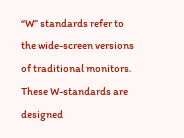“W” standards refer to the wide-screen versions of traditional monitors. These W-standards are designed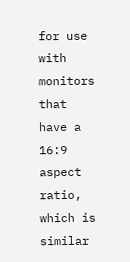for use with monitors that have a 16:9 aspect ratio, which is similar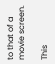to that of a movie screen.

This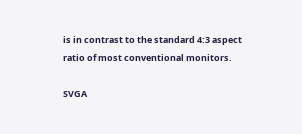is in contrast to the standard 4:3 aspect ratio of most conventional monitors.

SVGA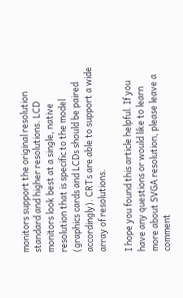monitors support the original resolution standard and higher resolutions. LCD monitors look best at a single, native resolution that is specific to the model (graphics cards and LCDs should be paired accordingly). CRTs are able to support a wide array of resolutions.

I hope you found this article helpful. If you have any questions or would like to learn more about SVGA resolution, please leave a comment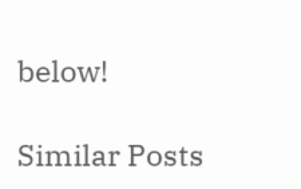below!

Similar Posts